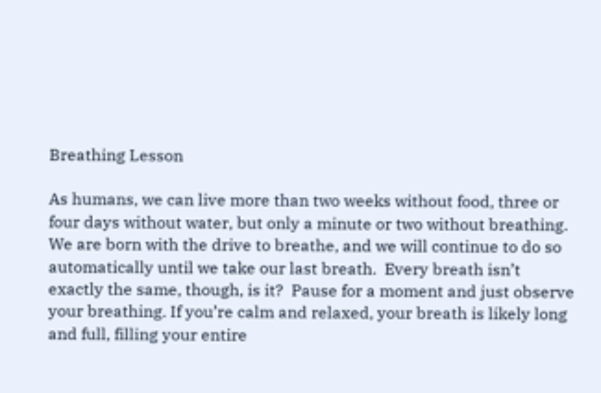Breathing Lesson

As humans, we can live more than two weeks without food, three or four days without water, but only a minute or two without breathing.  We are born with the drive to breathe, and we will continue to do so automatically until we take our last breath.  Every breath isn’t exactly the same, though, is it?  Pause for a moment and just observe your breathing. If you’re calm and relaxed, your breath is likely long and full, filling your entire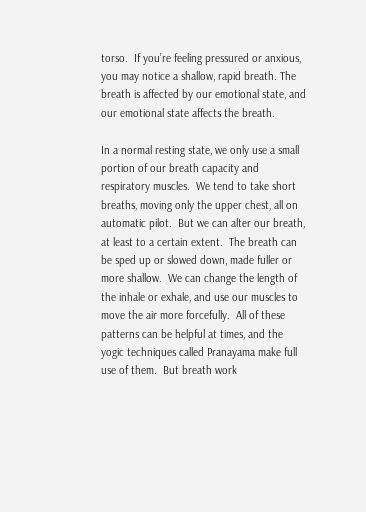torso.  If you’re feeling pressured or anxious, you may notice a shallow, rapid breath. The breath is affected by our emotional state, and our emotional state affects the breath.

In a normal resting state, we only use a small portion of our breath capacity and respiratory muscles.  We tend to take short breaths, moving only the upper chest, all on automatic pilot.  But we can alter our breath, at least to a certain extent.  The breath can be sped up or slowed down, made fuller or more shallow.  We can change the length of the inhale or exhale, and use our muscles to move the air more forcefully.  All of these patterns can be helpful at times, and the yogic techniques called Pranayama make full use of them.  But breath work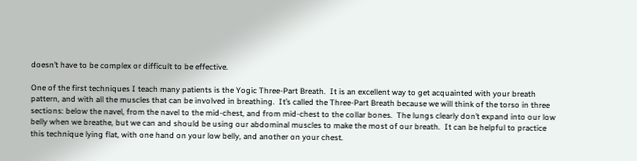doesn’t have to be complex or difficult to be effective.

One of the first techniques I teach many patients is the Yogic Three-Part Breath.  It is an excellent way to get acquainted with your breath pattern, and with all the muscles that can be involved in breathing.  It’s called the Three-Part Breath because we will think of the torso in three sections: below the navel, from the navel to the mid-chest, and from mid-chest to the collar bones.  The lungs clearly don’t expand into our low belly when we breathe, but we can and should be using our abdominal muscles to make the most of our breath.  It can be helpful to practice this technique lying flat, with one hand on your low belly, and another on your chest.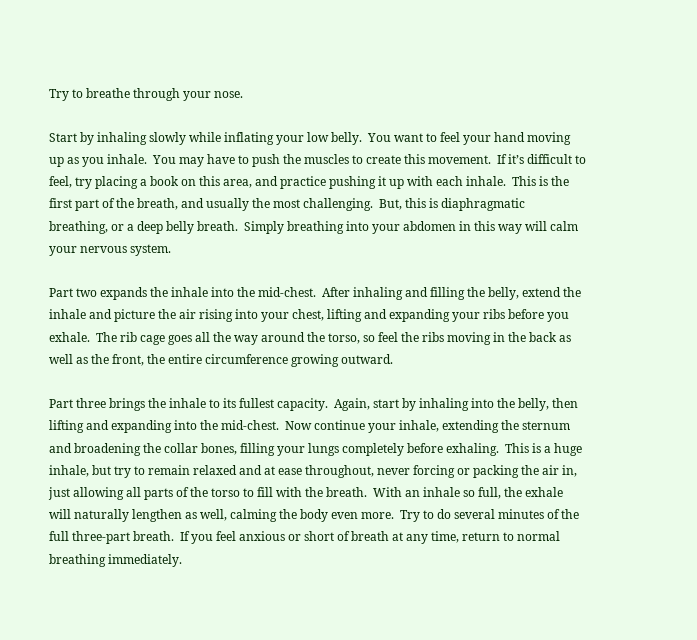Try to breathe through your nose.

Start by inhaling slowly while inflating your low belly.  You want to feel your hand moving up as you inhale.  You may have to push the muscles to create this movement.  If it’s difficult to feel, try placing a book on this area, and practice pushing it up with each inhale.  This is the first part of the breath, and usually the most challenging.  But, this is diaphragmatic breathing, or a deep belly breath.  Simply breathing into your abdomen in this way will calm your nervous system.

Part two expands the inhale into the mid-chest.  After inhaling and filling the belly, extend the inhale and picture the air rising into your chest, lifting and expanding your ribs before you exhale.  The rib cage goes all the way around the torso, so feel the ribs moving in the back as well as the front, the entire circumference growing outward.

Part three brings the inhale to its fullest capacity.  Again, start by inhaling into the belly, then lifting and expanding into the mid-chest.  Now continue your inhale, extending the sternum and broadening the collar bones, filling your lungs completely before exhaling.  This is a huge inhale, but try to remain relaxed and at ease throughout, never forcing or packing the air in, just allowing all parts of the torso to fill with the breath.  With an inhale so full, the exhale will naturally lengthen as well, calming the body even more.  Try to do several minutes of the full three-part breath.  If you feel anxious or short of breath at any time, return to normal breathing immediately.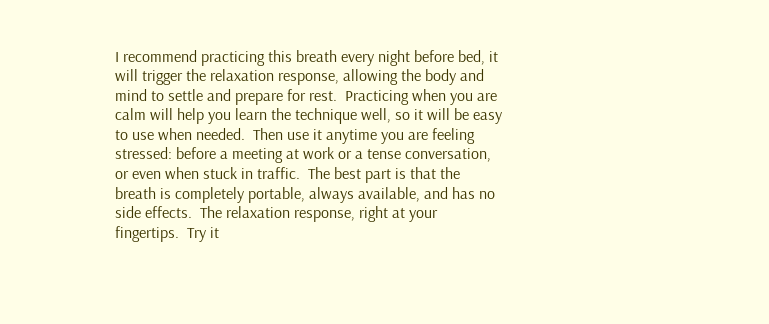I recommend practicing this breath every night before bed, it will trigger the relaxation response, allowing the body and mind to settle and prepare for rest.  Practicing when you are calm will help you learn the technique well, so it will be easy to use when needed.  Then use it anytime you are feeling stressed: before a meeting at work or a tense conversation, or even when stuck in traffic.  The best part is that the breath is completely portable, always available, and has no side effects.  The relaxation response, right at your fingertips.  Try it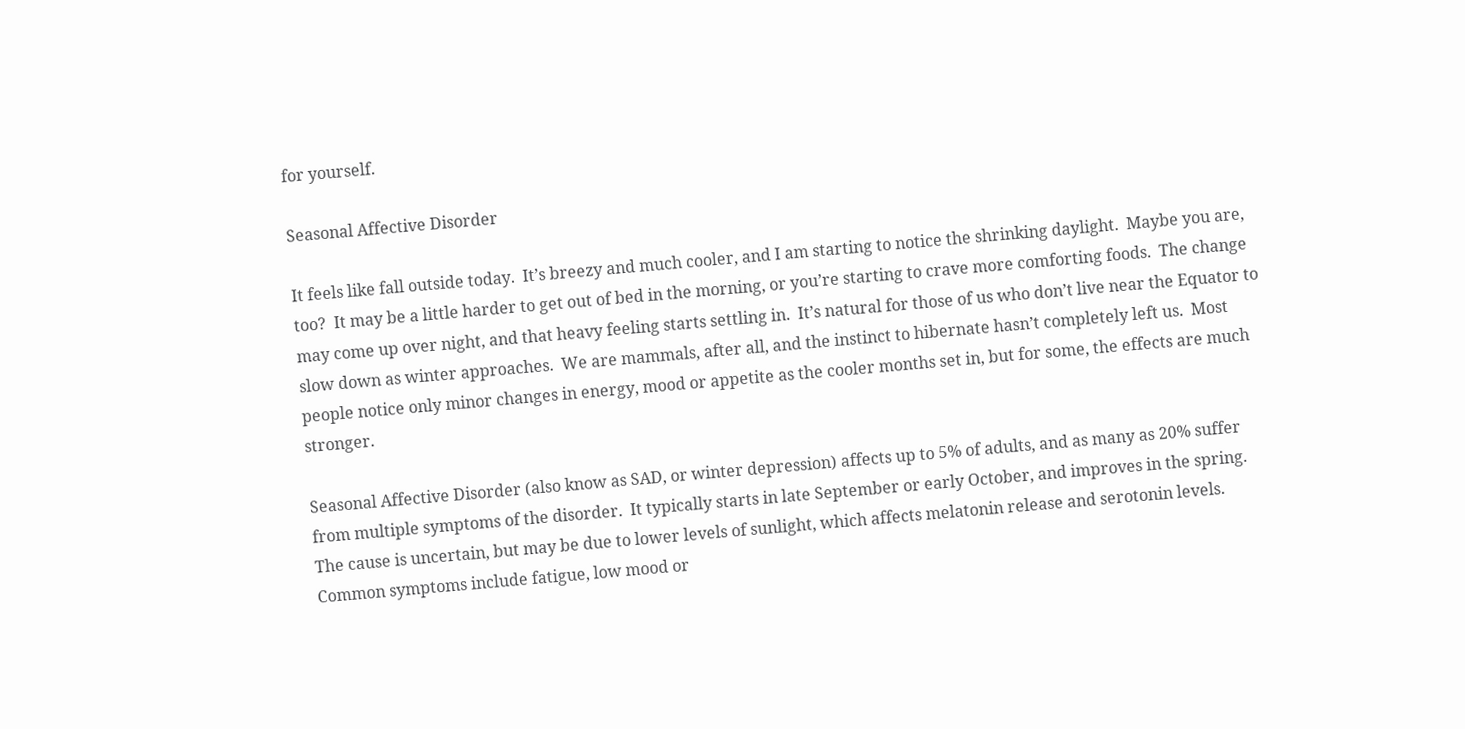for yourself.

Seasonal Affective Disorder

It feels like fall outside today.  It’s breezy and much cooler, and I am starting to notice the shrinking daylight.  Maybe you are, too?  It may be a little harder to get out of bed in the morning, or you’re starting to crave more comforting foods.  The change may come up over night, and that heavy feeling starts settling in.  It’s natural for those of us who don’t live near the Equator to slow down as winter approaches.  We are mammals, after all, and the instinct to hibernate hasn’t completely left us.  Most people notice only minor changes in energy, mood or appetite as the cooler months set in, but for some, the effects are much stronger.

Seasonal Affective Disorder (also know as SAD, or winter depression) affects up to 5% of adults, and as many as 20% suffer from multiple symptoms of the disorder.  It typically starts in late September or early October, and improves in the spring.  The cause is uncertain, but may be due to lower levels of sunlight, which affects melatonin release and serotonin levels.  Common symptoms include fatigue, low mood or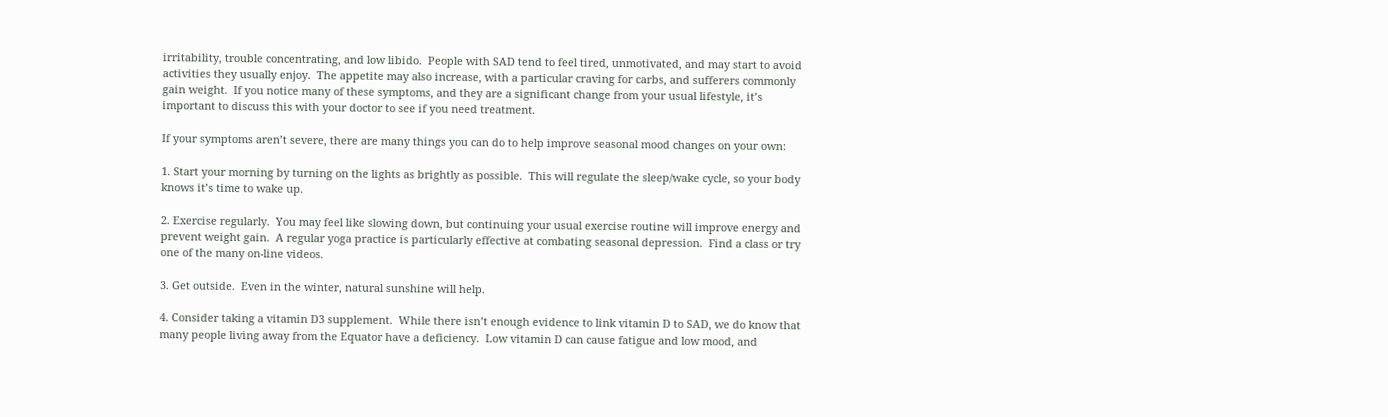irritability, trouble concentrating, and low libido.  People with SAD tend to feel tired, unmotivated, and may start to avoid activities they usually enjoy.  The appetite may also increase, with a particular craving for carbs, and sufferers commonly gain weight.  If you notice many of these symptoms, and they are a significant change from your usual lifestyle, it’s important to discuss this with your doctor to see if you need treatment.

If your symptoms aren’t severe, there are many things you can do to help improve seasonal mood changes on your own:

1. Start your morning by turning on the lights as brightly as possible.  This will regulate the sleep/wake cycle, so your body knows it’s time to wake up.

2. Exercise regularly.  You may feel like slowing down, but continuing your usual exercise routine will improve energy and prevent weight gain.  A regular yoga practice is particularly effective at combating seasonal depression.  Find a class or try one of the many on-line videos.

3. Get outside.  Even in the winter, natural sunshine will help.

4. Consider taking a vitamin D3 supplement.  While there isn’t enough evidence to link vitamin D to SAD, we do know that many people living away from the Equator have a deficiency.  Low vitamin D can cause fatigue and low mood, and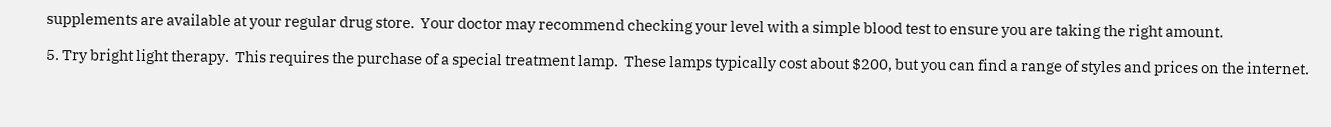supplements are available at your regular drug store.  Your doctor may recommend checking your level with a simple blood test to ensure you are taking the right amount.

5. Try bright light therapy.  This requires the purchase of a special treatment lamp.  These lamps typically cost about $200, but you can find a range of styles and prices on the internet.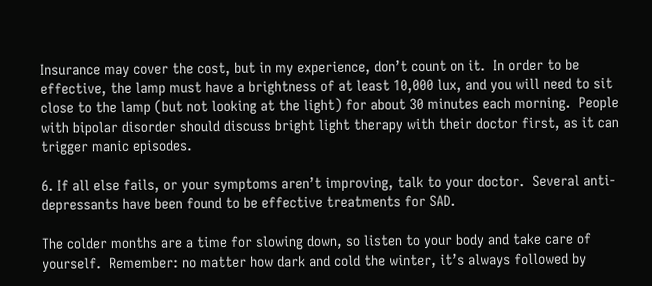Insurance may cover the cost, but in my experience, don’t count on it.  In order to be effective, the lamp must have a brightness of at least 10,000 lux, and you will need to sit close to the lamp (but not looking at the light) for about 30 minutes each morning.  People with bipolar disorder should discuss bright light therapy with their doctor first, as it can trigger manic episodes.

6. If all else fails, or your symptoms aren’t improving, talk to your doctor.  Several anti-depressants have been found to be effective treatments for SAD.

The colder months are a time for slowing down, so listen to your body and take care of yourself.  Remember: no matter how dark and cold the winter, it’s always followed by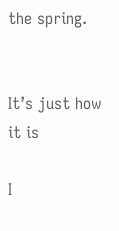the spring.


It’s just how it is

I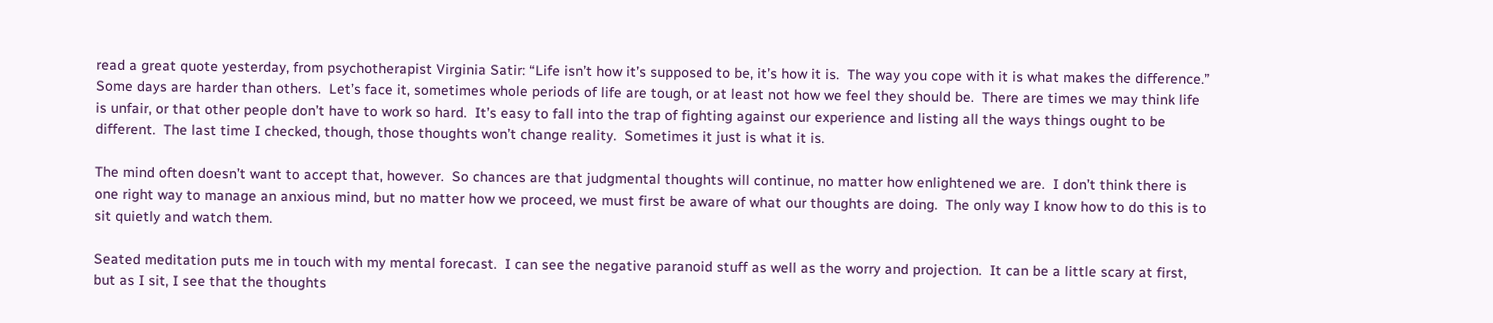read a great quote yesterday, from psychotherapist Virginia Satir: “Life isn’t how it’s supposed to be, it’s how it is.  The way you cope with it is what makes the difference.”  Some days are harder than others.  Let’s face it, sometimes whole periods of life are tough, or at least not how we feel they should be.  There are times we may think life is unfair, or that other people don’t have to work so hard.  It’s easy to fall into the trap of fighting against our experience and listing all the ways things ought to be different.  The last time I checked, though, those thoughts won’t change reality.  Sometimes it just is what it is.

The mind often doesn’t want to accept that, however.  So chances are that judgmental thoughts will continue, no matter how enlightened we are.  I don’t think there is one right way to manage an anxious mind, but no matter how we proceed, we must first be aware of what our thoughts are doing.  The only way I know how to do this is to sit quietly and watch them.

Seated meditation puts me in touch with my mental forecast.  I can see the negative paranoid stuff as well as the worry and projection.  It can be a little scary at first, but as I sit, I see that the thoughts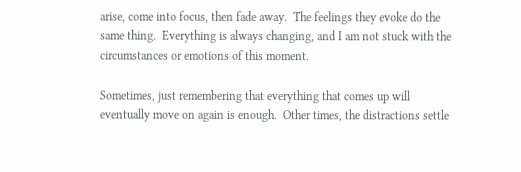arise, come into focus, then fade away.  The feelings they evoke do the same thing.  Everything is always changing, and I am not stuck with the circumstances or emotions of this moment.

Sometimes, just remembering that everything that comes up will eventually move on again is enough.  Other times, the distractions settle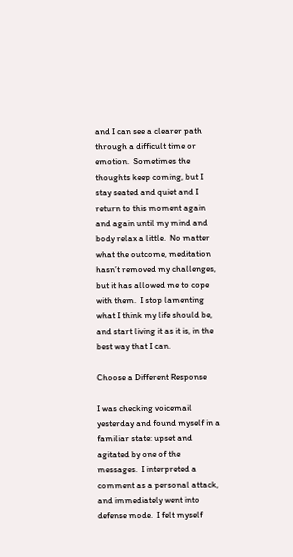and I can see a clearer path through a difficult time or emotion.  Sometimes the thoughts keep coming, but I stay seated and quiet and I return to this moment again and again until my mind and body relax a little.  No matter what the outcome, meditation hasn’t removed my challenges, but it has allowed me to cope with them.  I stop lamenting what I think my life should be, and start living it as it is, in the best way that I can.

Choose a Different Response

I was checking voicemail yesterday and found myself in a familiar state: upset and agitated by one of the messages.  I interpreted a comment as a personal attack, and immediately went into defense mode.  I felt myself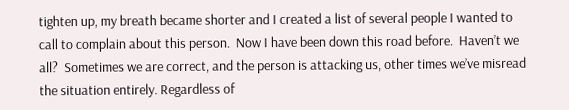tighten up, my breath became shorter and I created a list of several people I wanted to call to complain about this person.  Now I have been down this road before.  Haven’t we all?  Sometimes we are correct, and the person is attacking us, other times we’ve misread the situation entirely. Regardless of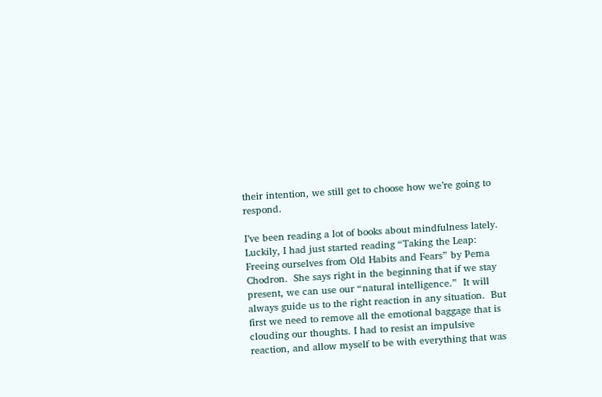their intention, we still get to choose how we’re going to respond.

I’ve been reading a lot of books about mindfulness lately.  Luckily, I had just started reading “Taking the Leap: Freeing ourselves from Old Habits and Fears” by Pema Chodron.  She says right in the beginning that if we stay present, we can use our “natural intelligence.”  It will always guide us to the right reaction in any situation.  But first we need to remove all the emotional baggage that is clouding our thoughts. I had to resist an impulsive reaction, and allow myself to be with everything that was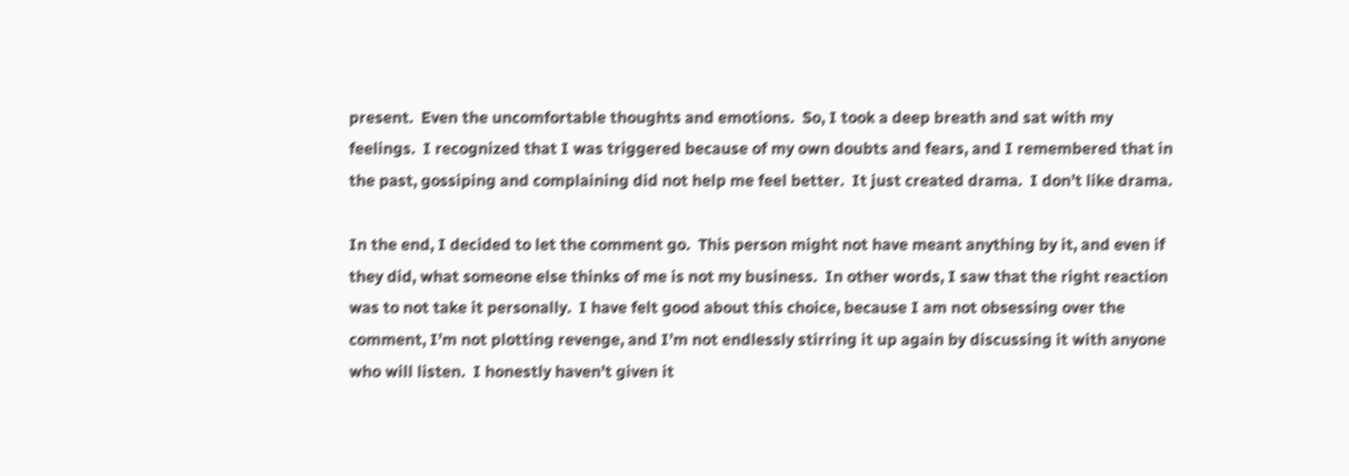present.  Even the uncomfortable thoughts and emotions.  So, I took a deep breath and sat with my feelings.  I recognized that I was triggered because of my own doubts and fears, and I remembered that in the past, gossiping and complaining did not help me feel better.  It just created drama.  I don’t like drama.

In the end, I decided to let the comment go.  This person might not have meant anything by it, and even if they did, what someone else thinks of me is not my business.  In other words, I saw that the right reaction was to not take it personally.  I have felt good about this choice, because I am not obsessing over the comment, I’m not plotting revenge, and I’m not endlessly stirring it up again by discussing it with anyone who will listen.  I honestly haven’t given it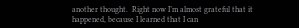another thought.  Right now I’m almost grateful that it happened, because I learned that I can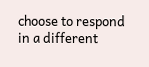choose to respond in a different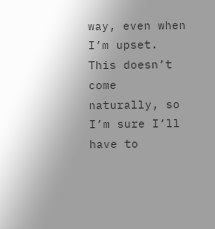way, even when I’m upset.  This doesn’t come naturally, so I’m sure I’ll have to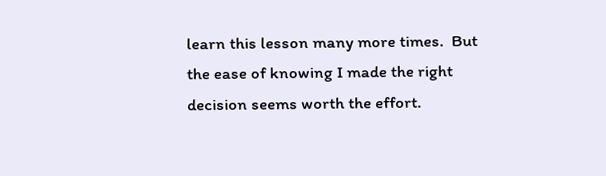learn this lesson many more times.  But the ease of knowing I made the right decision seems worth the effort.